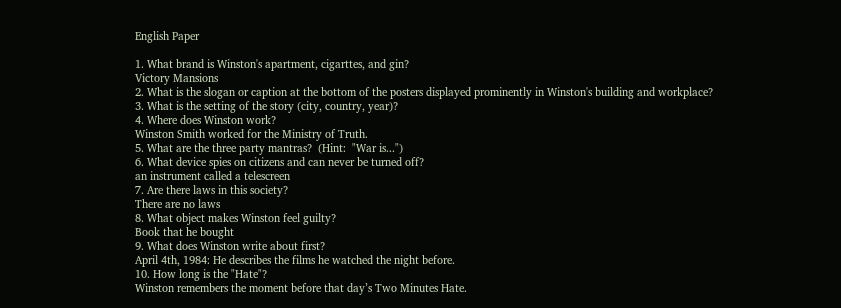English Paper

1. What brand is Winston's apartment, cigarttes, and gin?
Victory Mansions
2. What is the slogan or caption at the bottom of the posters displayed prominently in Winston's building and workplace?
3. What is the setting of the story (city, country, year)?
4. Where does Winston work?
Winston Smith worked for the Ministry of Truth.
5. What are the three party mantras?  (Hint:  "War is...")
6. What device spies on citizens and can never be turned off?
an instrument called a telescreen
7. Are there laws in this society?
There are no laws
8. What object makes Winston feel guilty?
Book that he bought
9. What does Winston write about first?
April 4th, 1984: He describes the films he watched the night before.
10. How long is the "Hate"?
Winston remembers the moment before that day’s Two Minutes Hate.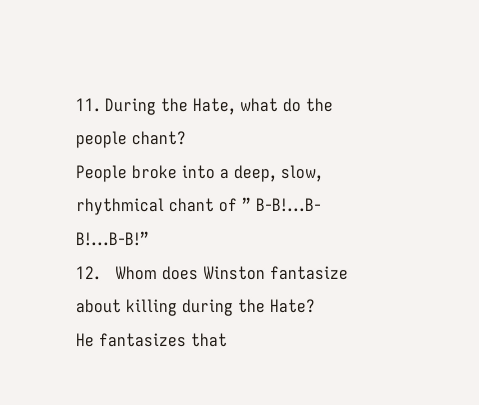11. During the Hate, what do the people chant?
People broke into a deep, slow, rhythmical chant of ” B-B!...B-B!...B-B!”
12.   Whom does Winston fantasize about killing during the Hate?
He fantasizes that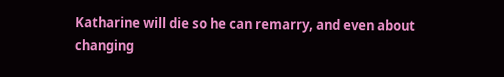Katharine will die so he can remarry, and even about changing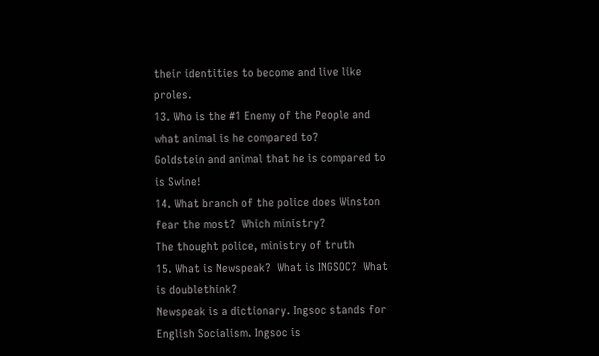their identities to become and live like proles.
13. Who is the #1 Enemy of the People and what animal is he compared to?
Goldstein and animal that he is compared to is Swine!
14. What branch of the police does Winston fear the most?  Which ministry?
The thought police, ministry of truth
15. What is Newspeak?  What is INGSOC?  What is doublethink?
Newspeak is a dictionary. Ingsoc stands for English Socialism. Ingsoc is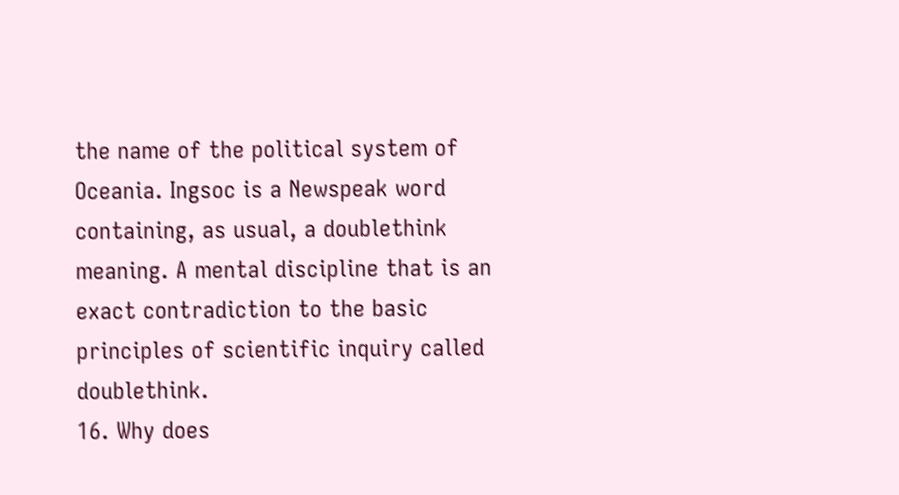the name of the political system of Oceania. Ingsoc is a Newspeak word containing, as usual, a doublethink meaning. A mental discipline that is an exact contradiction to the basic principles of scientific inquiry called doublethink.
16. Why does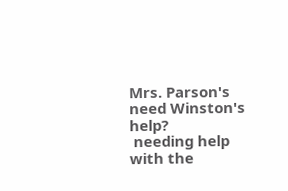Mrs. Parson's need Winston's help?
 needing help with the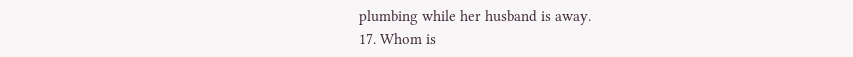plumbing while her husband is away.
17. Whom is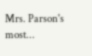Mrs. Parson's most...